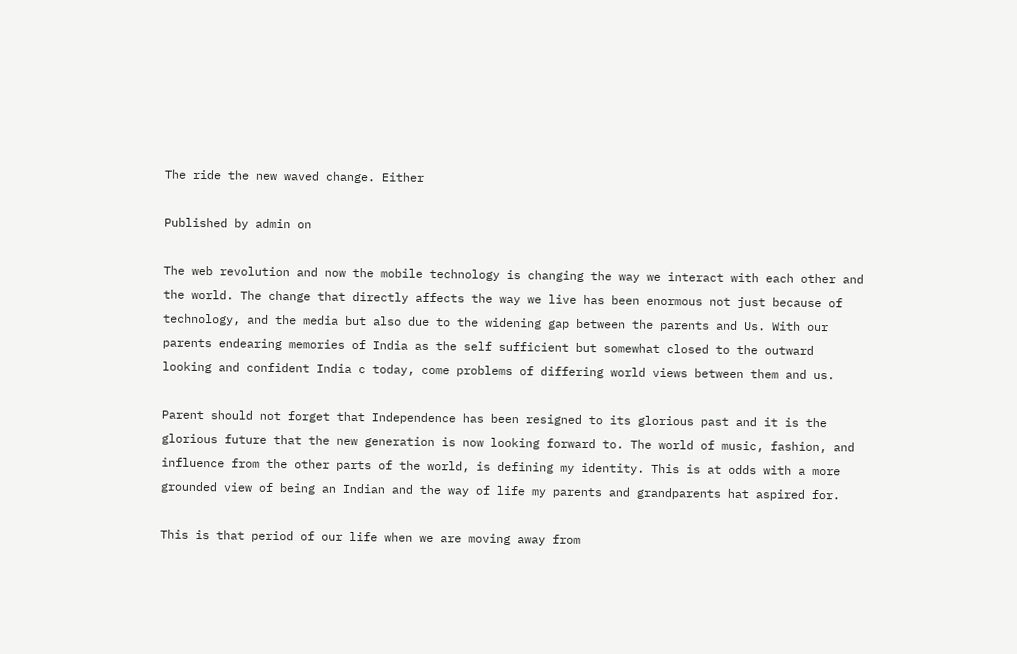The ride the new waved change. Either

Published by admin on

The web revolution and now the mobile technology is changing the way we interact with each other and the world. The change that directly affects the way we live has been enormous not just because of technology, and the media but also due to the widening gap between the parents and Us. With our parents endearing memories of India as the self sufficient but somewhat closed to the outward looking and confident India c today, come problems of differing world views between them and us.

Parent should not forget that Independence has been resigned to its glorious past and it is the glorious future that the new generation is now looking forward to. The world of music, fashion, and influence from the other parts of the world, is defining my identity. This is at odds with a more grounded view of being an Indian and the way of life my parents and grandparents hat aspired for.

This is that period of our life when we are moving away from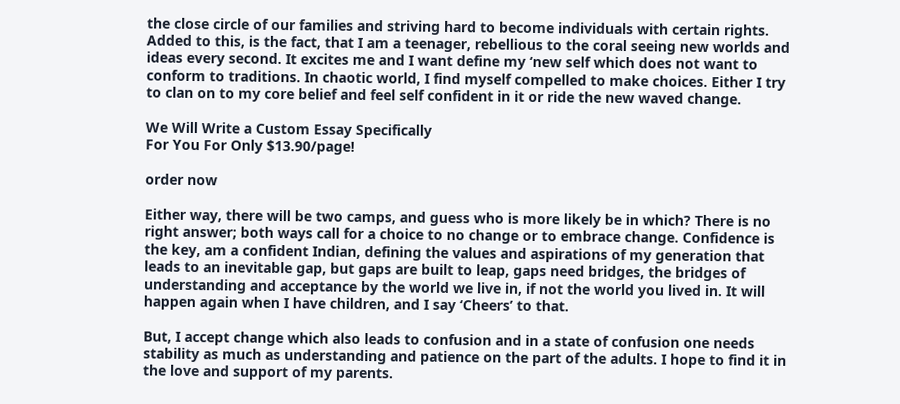the close circle of our families and striving hard to become individuals with certain rights. Added to this, is the fact, that I am a teenager, rebellious to the coral seeing new worlds and ideas every second. It excites me and I want define my ‘new self which does not want to conform to traditions. In chaotic world, I find myself compelled to make choices. Either I try to clan on to my core belief and feel self confident in it or ride the new waved change.

We Will Write a Custom Essay Specifically
For You For Only $13.90/page!

order now

Either way, there will be two camps, and guess who is more likely be in which? There is no right answer; both ways call for a choice to no change or to embrace change. Confidence is the key, am a confident Indian, defining the values and aspirations of my generation that leads to an inevitable gap, but gaps are built to leap, gaps need bridges, the bridges of understanding and acceptance by the world we live in, if not the world you lived in. It will happen again when I have children, and I say ‘Cheers’ to that.

But, I accept change which also leads to confusion and in a state of confusion one needs stability as much as understanding and patience on the part of the adults. I hope to find it in the love and support of my parents.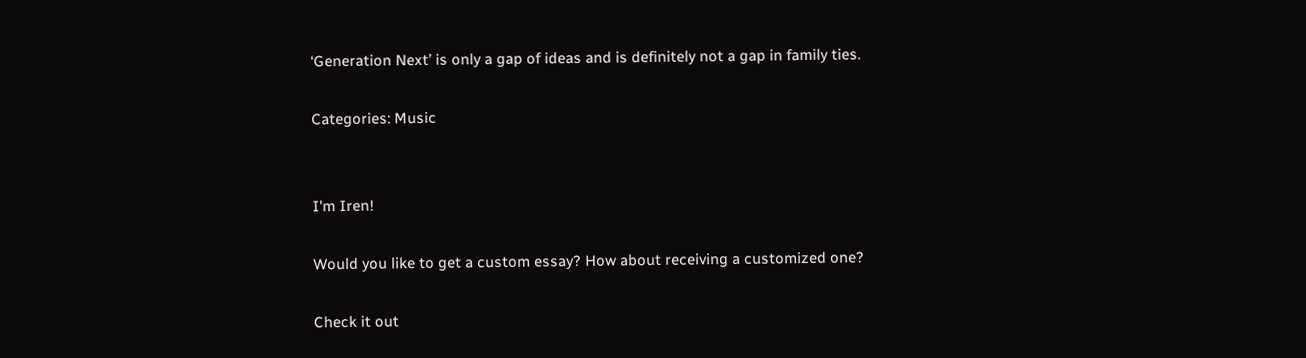‘Generation Next’ is only a gap of ideas and is definitely not a gap in family ties.

Categories: Music


I'm Iren!

Would you like to get a custom essay? How about receiving a customized one?

Check it out